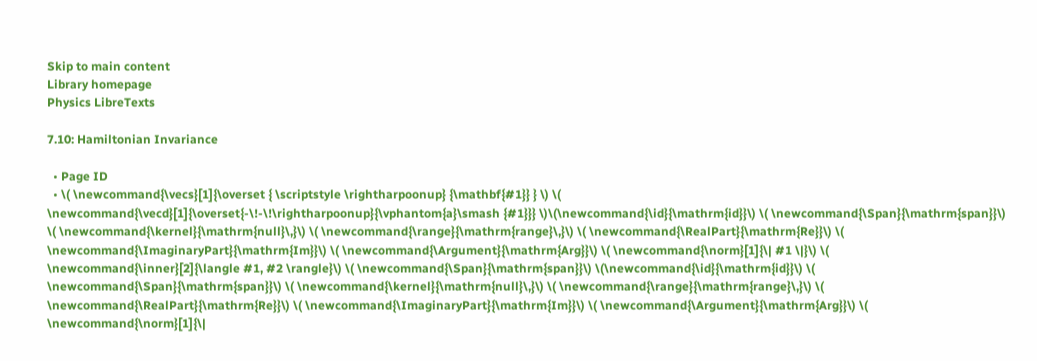Skip to main content
Library homepage
Physics LibreTexts

7.10: Hamiltonian Invariance

  • Page ID
  • \( \newcommand{\vecs}[1]{\overset { \scriptstyle \rightharpoonup} {\mathbf{#1}} } \) \( \newcommand{\vecd}[1]{\overset{-\!-\!\rightharpoonup}{\vphantom{a}\smash {#1}}} \)\(\newcommand{\id}{\mathrm{id}}\) \( \newcommand{\Span}{\mathrm{span}}\) \( \newcommand{\kernel}{\mathrm{null}\,}\) \( \newcommand{\range}{\mathrm{range}\,}\) \( \newcommand{\RealPart}{\mathrm{Re}}\) \( \newcommand{\ImaginaryPart}{\mathrm{Im}}\) \( \newcommand{\Argument}{\mathrm{Arg}}\) \( \newcommand{\norm}[1]{\| #1 \|}\) \( \newcommand{\inner}[2]{\langle #1, #2 \rangle}\) \( \newcommand{\Span}{\mathrm{span}}\) \(\newcommand{\id}{\mathrm{id}}\) \( \newcommand{\Span}{\mathrm{span}}\) \( \newcommand{\kernel}{\mathrm{null}\,}\) \( \newcommand{\range}{\mathrm{range}\,}\) \( \newcommand{\RealPart}{\mathrm{Re}}\) \( \newcommand{\ImaginaryPart}{\mathrm{Im}}\) \( \newcommand{\Argument}{\mathrm{Arg}}\) \( \newcommand{\norm}[1]{\|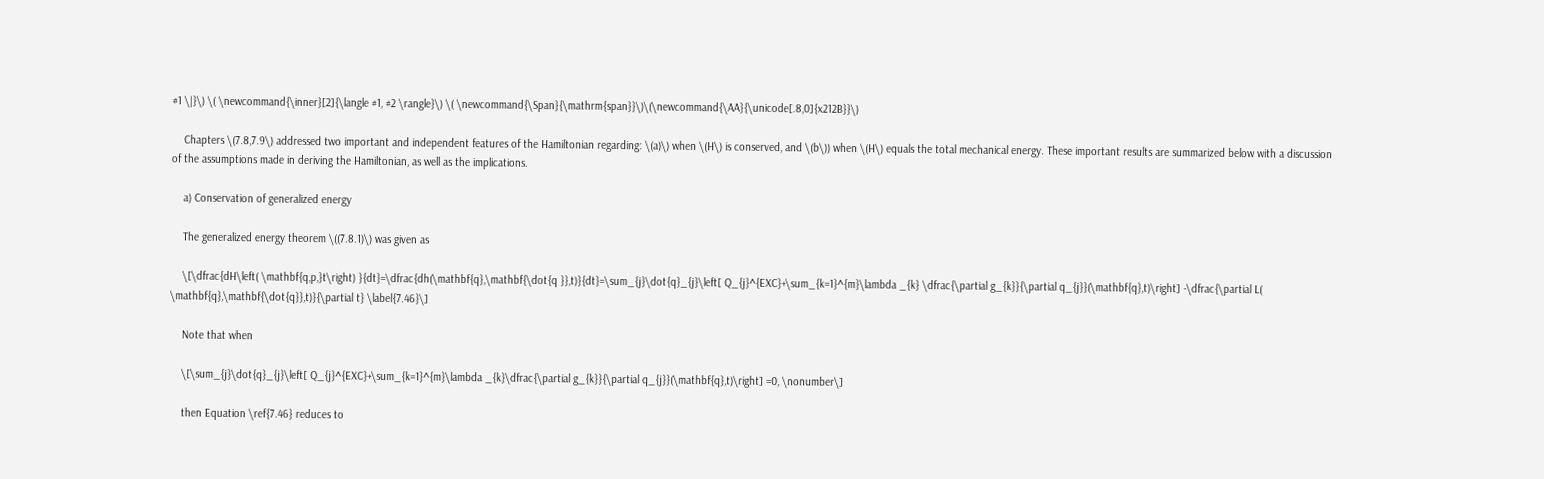#1 \|}\) \( \newcommand{\inner}[2]{\langle #1, #2 \rangle}\) \( \newcommand{\Span}{\mathrm{span}}\)\(\newcommand{\AA}{\unicode[.8,0]{x212B}}\)

    Chapters \(7.8,7.9\) addressed two important and independent features of the Hamiltonian regarding: \(a)\) when \(H\) is conserved, and \(b\)) when \(H\) equals the total mechanical energy. These important results are summarized below with a discussion of the assumptions made in deriving the Hamiltonian, as well as the implications.

    a) Conservation of generalized energy

    The generalized energy theorem \((7.8.1)\) was given as

    \[\dfrac{dH\left( \mathbf{q,p,}t\right) }{dt}=\dfrac{dh(\mathbf{q},\mathbf{\dot{q }},t)}{dt}=\sum_{j}\dot{q}_{j}\left[ Q_{j}^{EXC}+\sum_{k=1}^{m}\lambda _{k} \dfrac{\partial g_{k}}{\partial q_{j}}(\mathbf{q},t)\right] -\dfrac{\partial L( \mathbf{q},\mathbf{\dot{q}},t)}{\partial t} \label{7.46}\]

    Note that when

    \[\sum_{j}\dot{q}_{j}\left[ Q_{j}^{EXC}+\sum_{k=1}^{m}\lambda _{k}\dfrac{\partial g_{k}}{\partial q_{j}}(\mathbf{q},t)\right] =0, \nonumber\]

    then Equation \ref{7.46} reduces to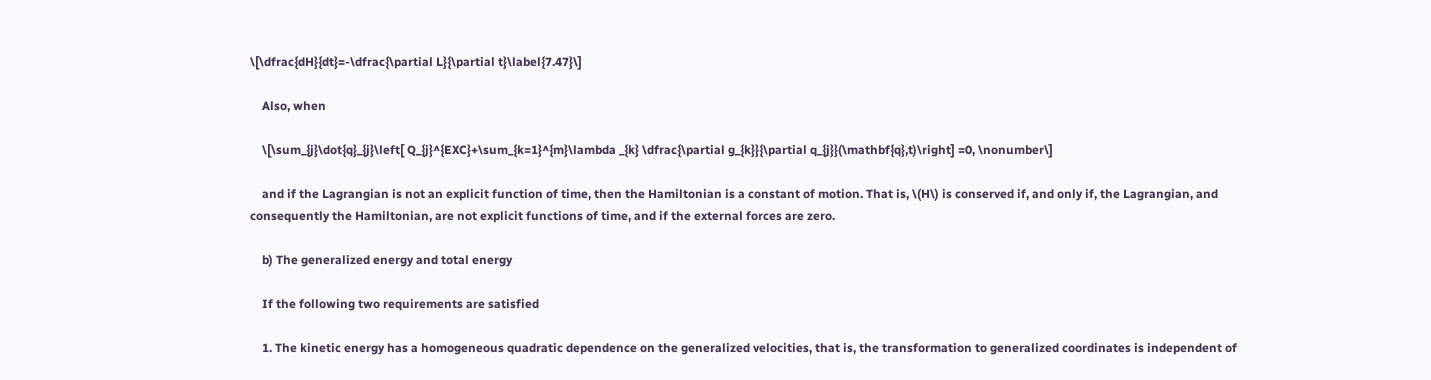\[\dfrac{dH}{dt}=-\dfrac{\partial L}{\partial t}\label{7.47}\]

    Also, when

    \[\sum_{j}\dot{q}_{j}\left[ Q_{j}^{EXC}+\sum_{k=1}^{m}\lambda _{k} \dfrac{\partial g_{k}}{\partial q_{j}}(\mathbf{q},t)\right] =0, \nonumber\]

    and if the Lagrangian is not an explicit function of time, then the Hamiltonian is a constant of motion. That is, \(H\) is conserved if, and only if, the Lagrangian, and consequently the Hamiltonian, are not explicit functions of time, and if the external forces are zero.

    b) The generalized energy and total energy

    If the following two requirements are satisfied

    1. The kinetic energy has a homogeneous quadratic dependence on the generalized velocities, that is, the transformation to generalized coordinates is independent of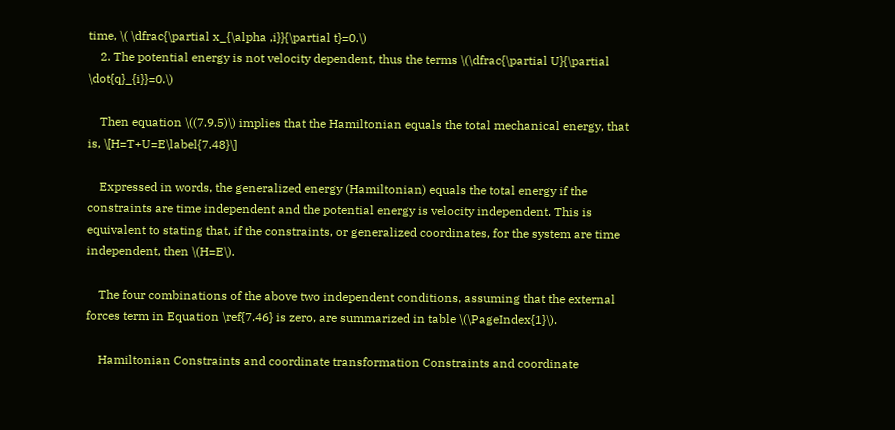time, \( \dfrac{\partial x_{\alpha ,i}}{\partial t}=0.\)
    2. The potential energy is not velocity dependent, thus the terms \(\dfrac{\partial U}{\partial \dot{q}_{i}}=0.\)

    Then equation \((7.9.5)\) implies that the Hamiltonian equals the total mechanical energy, that is, \[H=T+U=E\label{7.48}\]

    Expressed in words, the generalized energy (Hamiltonian) equals the total energy if the constraints are time independent and the potential energy is velocity independent. This is equivalent to stating that, if the constraints, or generalized coordinates, for the system are time independent, then \(H=E\).

    The four combinations of the above two independent conditions, assuming that the external forces term in Equation \ref{7.46} is zero, are summarized in table \(\PageIndex{1}\).

    Hamiltonian Constraints and coordinate transformation Constraints and coordinate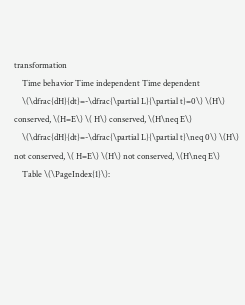transformation
    Time behavior Time independent Time dependent
    \(\dfrac{dH}{dt}=-\dfrac{\partial L}{\partial t}=0\) \(H\) conserved, \(H=E\) \( H\) conserved, \(H\neq E\)
    \(\dfrac{dH}{dt}=-\dfrac{\partial L}{\partial t}\neq 0\) \(H\) not conserved, \( H=E\) \(H\) not conserved, \(H\neq E\)
    Table \(\PageIndex{1}\):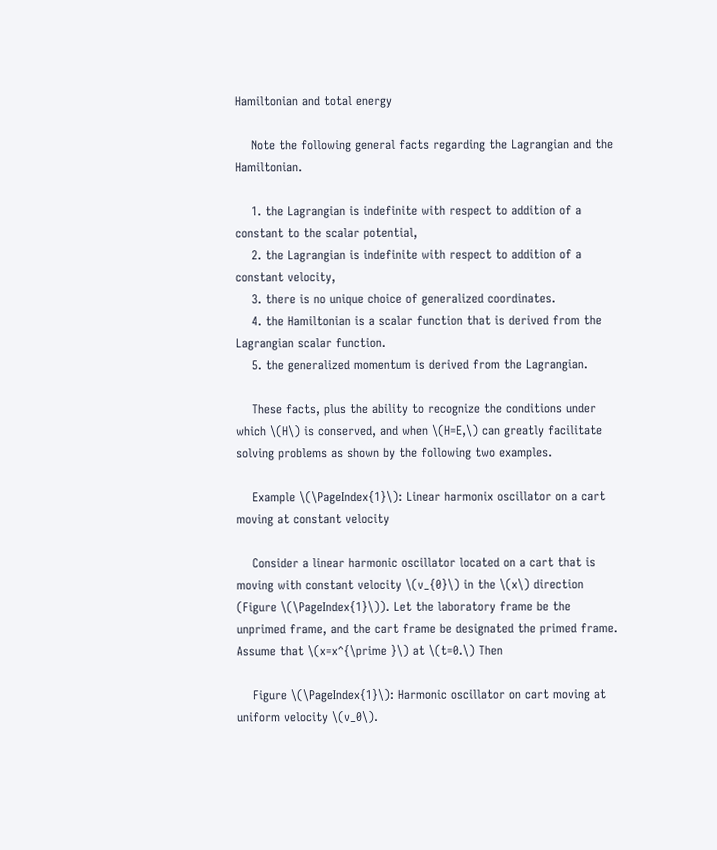Hamiltonian and total energy

    Note the following general facts regarding the Lagrangian and the Hamiltonian.

    1. the Lagrangian is indefinite with respect to addition of a constant to the scalar potential,
    2. the Lagrangian is indefinite with respect to addition of a constant velocity,
    3. there is no unique choice of generalized coordinates.
    4. the Hamiltonian is a scalar function that is derived from the Lagrangian scalar function.
    5. the generalized momentum is derived from the Lagrangian.

    These facts, plus the ability to recognize the conditions under which \(H\) is conserved, and when \(H=E,\) can greatly facilitate solving problems as shown by the following two examples.

    Example \(\PageIndex{1}\): Linear harmonix oscillator on a cart moving at constant velocity

    Consider a linear harmonic oscillator located on a cart that is moving with constant velocity \(v_{0}\) in the \(x\) direction (Figure \(\PageIndex{1}\)). Let the laboratory frame be the unprimed frame, and the cart frame be designated the primed frame. Assume that \(x=x^{\prime }\) at \(t=0.\) Then

    Figure \(\PageIndex{1}\): Harmonic oscillator on cart moving at uniform velocity \(v_0\).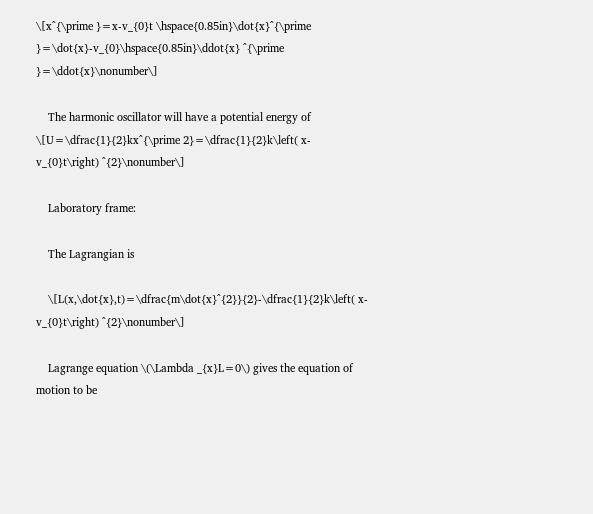\[x^{\prime }=x-v_{0}t \hspace{0.85in}\dot{x}^{\prime }=\dot{x}-v_{0}\hspace{0.85in}\ddot{x} ^{\prime }=\ddot{x}\nonumber\]

    The harmonic oscillator will have a potential energy of \[U=\dfrac{1}{2}kx^{\prime 2}=\dfrac{1}{2}k\left( x-v_{0}t\right) ^{2}\nonumber\]

    Laboratory frame:

    The Lagrangian is

    \[L(x,\dot{x},t)=\dfrac{m\dot{x}^{2}}{2}-\dfrac{1}{2}k\left( x-v_{0}t\right) ^{2}\nonumber\]

    Lagrange equation \(\Lambda _{x}L=0\) gives the equation of motion to be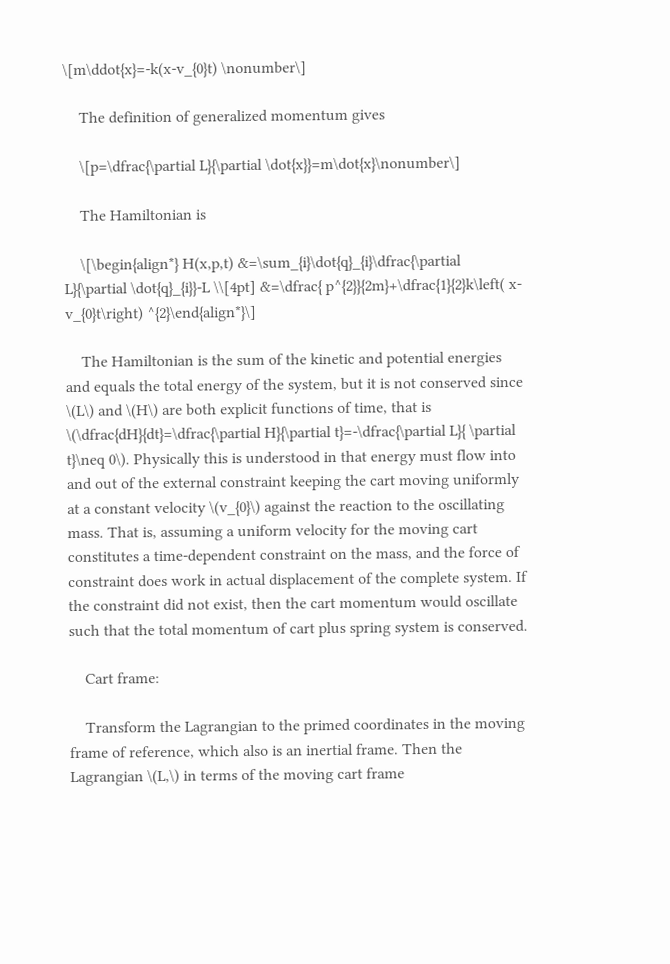\[m\ddot{x}=-k(x-v_{0}t) \nonumber\]

    The definition of generalized momentum gives

    \[p=\dfrac{\partial L}{\partial \dot{x}}=m\dot{x}\nonumber\]

    The Hamiltonian is

    \[\begin{align*} H(x,p,t) &=\sum_{i}\dot{q}_{i}\dfrac{\partial L}{\partial \dot{q}_{i}}-L \\[4pt] &=\dfrac{ p^{2}}{2m}+\dfrac{1}{2}k\left( x-v_{0}t\right) ^{2}\end{align*}\]

    The Hamiltonian is the sum of the kinetic and potential energies and equals the total energy of the system, but it is not conserved since \(L\) and \(H\) are both explicit functions of time, that is \(\dfrac{dH}{dt}=\dfrac{\partial H}{\partial t}=-\dfrac{\partial L}{ \partial t}\neq 0\). Physically this is understood in that energy must flow into and out of the external constraint keeping the cart moving uniformly at a constant velocity \(v_{0}\) against the reaction to the oscillating mass. That is, assuming a uniform velocity for the moving cart constitutes a time-dependent constraint on the mass, and the force of constraint does work in actual displacement of the complete system. If the constraint did not exist, then the cart momentum would oscillate such that the total momentum of cart plus spring system is conserved.

    Cart frame:

    Transform the Lagrangian to the primed coordinates in the moving frame of reference, which also is an inertial frame. Then the Lagrangian \(L,\) in terms of the moving cart frame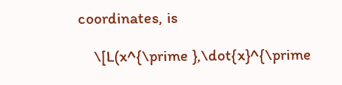coordinates, is

    \[L(x^{\prime },\dot{x}^{\prime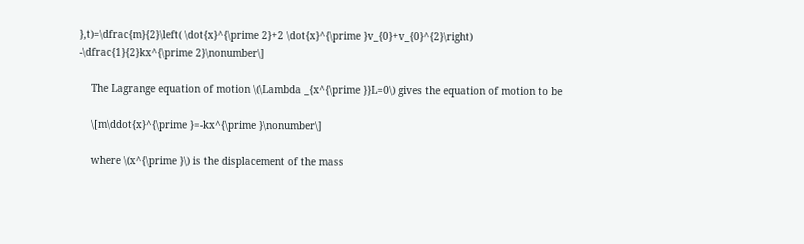},t)=\dfrac{m}{2}\left( \dot{x}^{\prime 2}+2 \dot{x}^{\prime }v_{0}+v_{0}^{2}\right) -\dfrac{1}{2}kx^{\prime 2}\nonumber\]

    The Lagrange equation of motion \(\Lambda _{x^{\prime }}L=0\) gives the equation of motion to be

    \[m\ddot{x}^{\prime }=-kx^{\prime }\nonumber\]

    where \(x^{\prime }\) is the displacement of the mass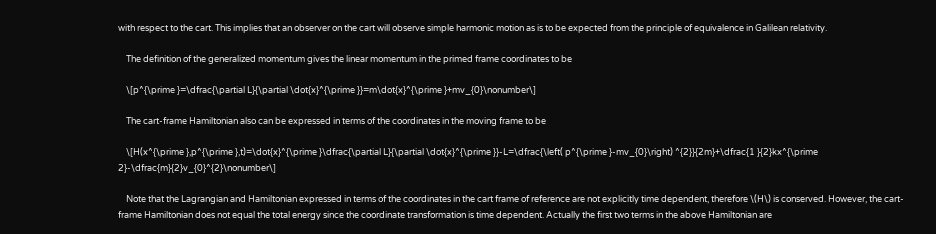with respect to the cart. This implies that an observer on the cart will observe simple harmonic motion as is to be expected from the principle of equivalence in Galilean relativity.

    The definition of the generalized momentum gives the linear momentum in the primed frame coordinates to be

    \[p^{\prime }=\dfrac{\partial L}{\partial \dot{x}^{\prime }}=m\dot{x}^{\prime }+mv_{0}\nonumber\]

    The cart-frame Hamiltonian also can be expressed in terms of the coordinates in the moving frame to be

    \[H(x^{\prime },p^{\prime },t)=\dot{x}^{\prime }\dfrac{\partial L}{\partial \dot{x}^{\prime }}-L=\dfrac{\left( p^{\prime }-mv_{0}\right) ^{2}}{2m}+\dfrac{1 }{2}kx^{\prime 2}-\dfrac{m}{2}v_{0}^{2}\nonumber\]

    Note that the Lagrangian and Hamiltonian expressed in terms of the coordinates in the cart frame of reference are not explicitly time dependent, therefore \(H\) is conserved. However, the cart-frame Hamiltonian does not equal the total energy since the coordinate transformation is time dependent. Actually the first two terms in the above Hamiltonian are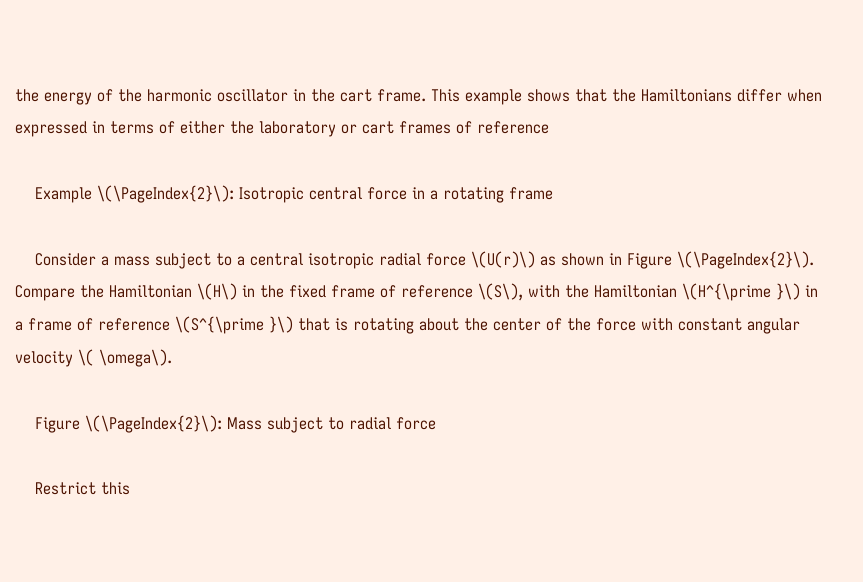the energy of the harmonic oscillator in the cart frame. This example shows that the Hamiltonians differ when expressed in terms of either the laboratory or cart frames of reference

    Example \(\PageIndex{2}\): Isotropic central force in a rotating frame

    Consider a mass subject to a central isotropic radial force \(U(r)\) as shown in Figure \(\PageIndex{2}\). Compare the Hamiltonian \(H\) in the fixed frame of reference \(S\), with the Hamiltonian \(H^{\prime }\) in a frame of reference \(S^{\prime }\) that is rotating about the center of the force with constant angular velocity \( \omega\).

    Figure \(\PageIndex{2}\): Mass subject to radial force

    Restrict this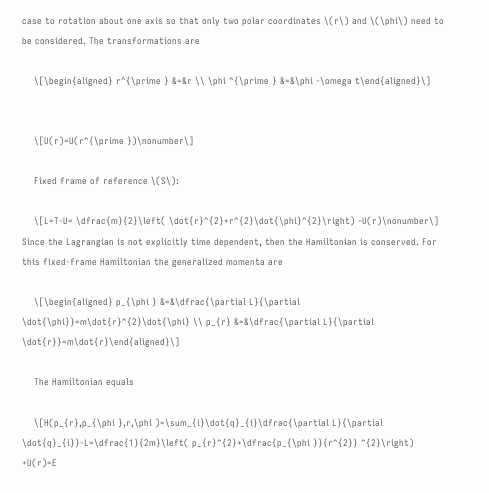case to rotation about one axis so that only two polar coordinates \(r\) and \(\phi\) need to be considered. The transformations are

    \[\begin{aligned} r^{\prime } &=&r \\ \phi ^{\prime } &=&\phi -\omega t\end{aligned}\]


    \[U(r)=U(r^{\prime })\nonumber\]

    Fixed frame of reference \(S\):

    \[L=T-U= \dfrac{m}{2}\left( \dot{r}^{2}+r^{2}\dot{\phi}^{2}\right) -U(r)\nonumber\] Since the Lagrangian is not explicitly time dependent, then the Hamiltonian is conserved. For this fixed-frame Hamiltonian the generalized momenta are

    \[\begin{aligned} p_{\phi } &=&\dfrac{\partial L}{\partial \dot{\phi}}=m\dot{r}^{2}\dot{\phi} \\ p_{r} &=&\dfrac{\partial L}{\partial \dot{r}}=m\dot{r}\end{aligned}\]

    The Hamiltonian equals

    \[H(p_{r},p_{\phi },r,\phi )=\sum_{i}\dot{q}_{i}\dfrac{\partial L}{\partial \dot{q}_{i}}-L=\dfrac{1}{2m}\left( p_{r}^{2}+\dfrac{p_{\phi }}{r^{2}} ^{2}\right) +U(r)=E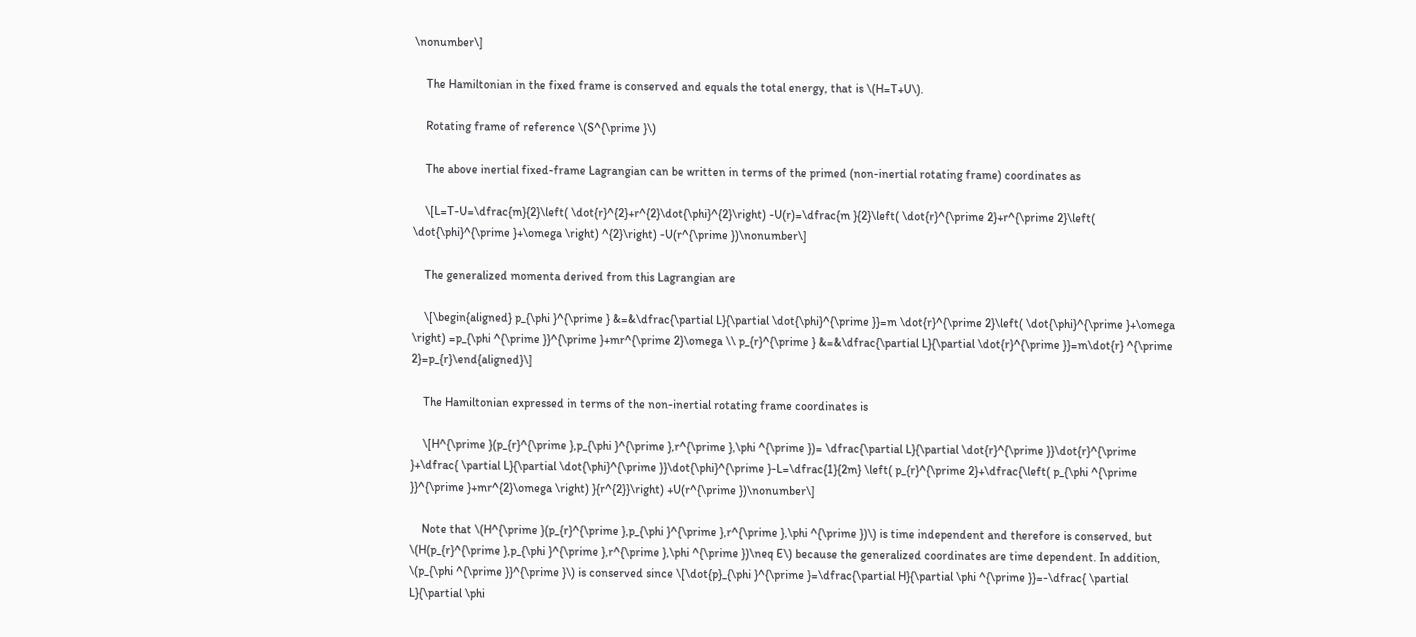\nonumber\]

    The Hamiltonian in the fixed frame is conserved and equals the total energy, that is \(H=T+U\).

    Rotating frame of reference \(S^{\prime }\)

    The above inertial fixed-frame Lagrangian can be written in terms of the primed (non-inertial rotating frame) coordinates as

    \[L=T-U=\dfrac{m}{2}\left( \dot{r}^{2}+r^{2}\dot{\phi}^{2}\right) -U(r)=\dfrac{m }{2}\left( \dot{r}^{\prime 2}+r^{\prime 2}\left( \dot{\phi}^{\prime }+\omega \right) ^{2}\right) -U(r^{\prime })\nonumber\]

    The generalized momenta derived from this Lagrangian are

    \[\begin{aligned} p_{\phi }^{\prime } &=&\dfrac{\partial L}{\partial \dot{\phi}^{\prime }}=m \dot{r}^{\prime 2}\left( \dot{\phi}^{\prime }+\omega \right) =p_{\phi ^{\prime }}^{\prime }+mr^{\prime 2}\omega \\ p_{r}^{\prime } &=&\dfrac{\partial L}{\partial \dot{r}^{\prime }}=m\dot{r} ^{\prime 2}=p_{r}\end{aligned}\]

    The Hamiltonian expressed in terms of the non-inertial rotating frame coordinates is

    \[H^{\prime }(p_{r}^{\prime },p_{\phi }^{\prime },r^{\prime },\phi ^{\prime })= \dfrac{\partial L}{\partial \dot{r}^{\prime }}\dot{r}^{\prime }+\dfrac{ \partial L}{\partial \dot{\phi}^{\prime }}\dot{\phi}^{\prime }-L=\dfrac{1}{2m} \left( p_{r}^{\prime 2}+\dfrac{\left( p_{\phi ^{\prime }}^{\prime }+mr^{2}\omega \right) }{r^{2}}\right) +U(r^{\prime })\nonumber\]

    Note that \(H^{\prime }(p_{r}^{\prime },p_{\phi }^{\prime },r^{\prime },\phi ^{\prime })\) is time independent and therefore is conserved, but \(H(p_{r}^{\prime },p_{\phi }^{\prime },r^{\prime },\phi ^{\prime })\neq E\) because the generalized coordinates are time dependent. In addition, \(p_{\phi ^{\prime }}^{\prime }\) is conserved since \[\dot{p}_{\phi }^{\prime }=\dfrac{\partial H}{\partial \phi ^{\prime }}=-\dfrac{ \partial L}{\partial \phi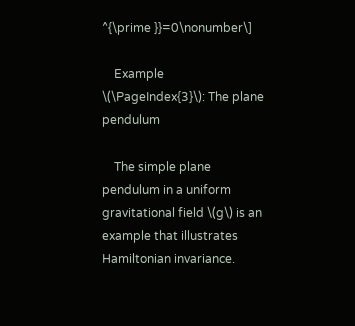^{\prime }}=0\nonumber\]

    Example \(\PageIndex{3}\): The plane pendulum

    The simple plane pendulum in a uniform gravitational field \(g\) is an example that illustrates Hamiltonian invariance.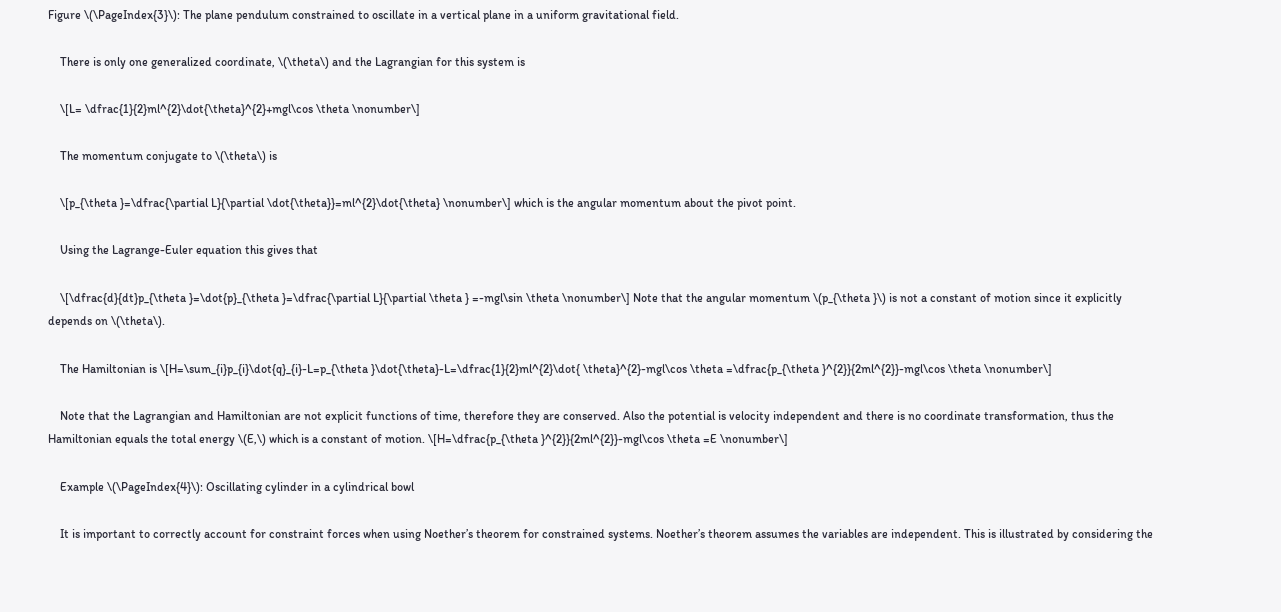Figure \(\PageIndex{3}\): The plane pendulum constrained to oscillate in a vertical plane in a uniform gravitational field.

    There is only one generalized coordinate, \(\theta\) and the Lagrangian for this system is

    \[L= \dfrac{1}{2}ml^{2}\dot{\theta}^{2}+mgl\cos \theta \nonumber\]

    The momentum conjugate to \(\theta\) is

    \[p_{\theta }=\dfrac{\partial L}{\partial \dot{\theta}}=ml^{2}\dot{\theta} \nonumber\] which is the angular momentum about the pivot point.

    Using the Lagrange-Euler equation this gives that

    \[\dfrac{d}{dt}p_{\theta }=\dot{p}_{\theta }=\dfrac{\partial L}{\partial \theta } =-mgl\sin \theta \nonumber\] Note that the angular momentum \(p_{\theta }\) is not a constant of motion since it explicitly depends on \(\theta\).

    The Hamiltonian is \[H=\sum_{i}p_{i}\dot{q}_{i}-L=p_{\theta }\dot{\theta}-L=\dfrac{1}{2}ml^{2}\dot{ \theta}^{2}-mgl\cos \theta =\dfrac{p_{\theta }^{2}}{2ml^{2}}-mgl\cos \theta \nonumber\]

    Note that the Lagrangian and Hamiltonian are not explicit functions of time, therefore they are conserved. Also the potential is velocity independent and there is no coordinate transformation, thus the Hamiltonian equals the total energy \(E,\) which is a constant of motion. \[H=\dfrac{p_{\theta }^{2}}{2ml^{2}}-mgl\cos \theta =E \nonumber\]

    Example \(\PageIndex{4}\): Oscillating cylinder in a cylindrical bowl

    It is important to correctly account for constraint forces when using Noether’s theorem for constrained systems. Noether’s theorem assumes the variables are independent. This is illustrated by considering the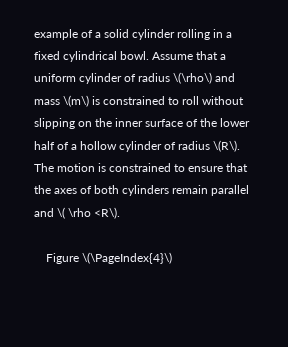example of a solid cylinder rolling in a fixed cylindrical bowl. Assume that a uniform cylinder of radius \(\rho\) and mass \(m\) is constrained to roll without slipping on the inner surface of the lower half of a hollow cylinder of radius \(R\). The motion is constrained to ensure that the axes of both cylinders remain parallel and \( \rho <R\).

    Figure \(\PageIndex{4}\)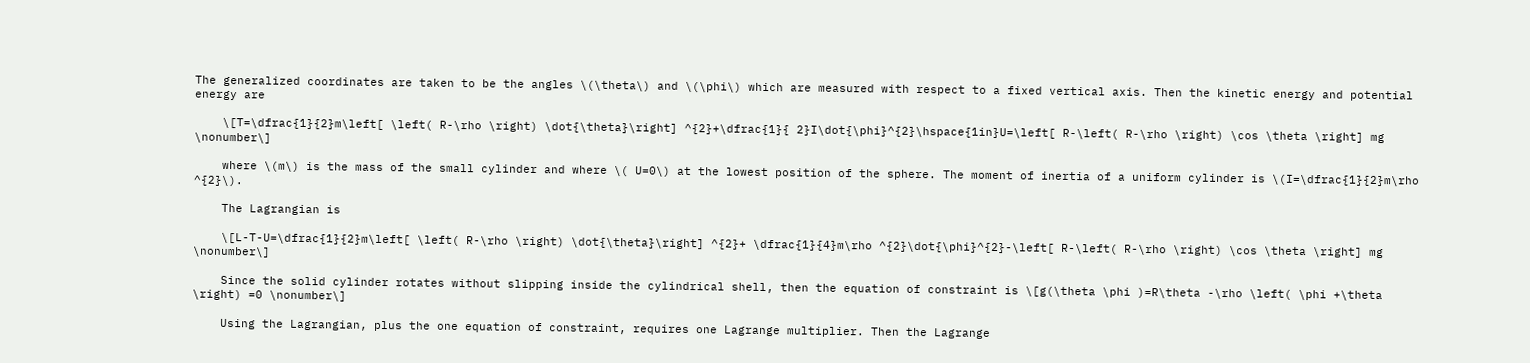The generalized coordinates are taken to be the angles \(\theta\) and \(\phi\) which are measured with respect to a fixed vertical axis. Then the kinetic energy and potential energy are

    \[T=\dfrac{1}{2}m\left[ \left( R-\rho \right) \dot{\theta}\right] ^{2}+\dfrac{1}{ 2}I\dot{\phi}^{2}\hspace{1in}U=\left[ R-\left( R-\rho \right) \cos \theta \right] mg \nonumber\]

    where \(m\) is the mass of the small cylinder and where \( U=0\) at the lowest position of the sphere. The moment of inertia of a uniform cylinder is \(I=\dfrac{1}{2}m\rho ^{2}\).

    The Lagrangian is

    \[L-T-U=\dfrac{1}{2}m\left[ \left( R-\rho \right) \dot{\theta}\right] ^{2}+ \dfrac{1}{4}m\rho ^{2}\dot{\phi}^{2}-\left[ R-\left( R-\rho \right) \cos \theta \right] mg \nonumber\]

    Since the solid cylinder rotates without slipping inside the cylindrical shell, then the equation of constraint is \[g(\theta \phi )=R\theta -\rho \left( \phi +\theta \right) =0 \nonumber\]

    Using the Lagrangian, plus the one equation of constraint, requires one Lagrange multiplier. Then the Lagrange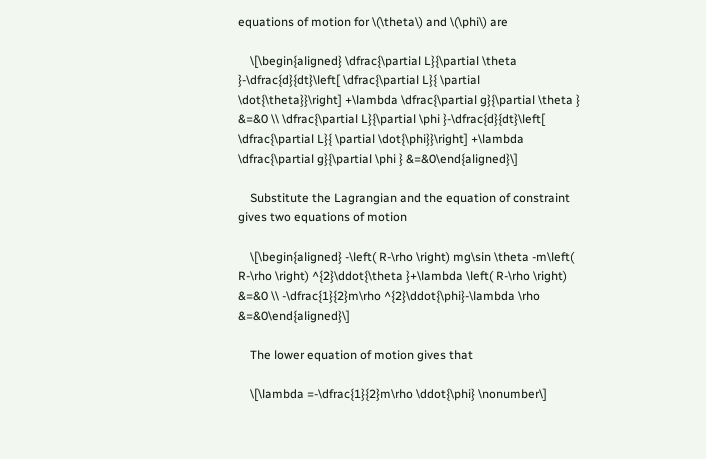equations of motion for \(\theta\) and \(\phi\) are

    \[\begin{aligned} \dfrac{\partial L}{\partial \theta }-\dfrac{d}{dt}\left[ \dfrac{\partial L}{ \partial \dot{\theta}}\right] +\lambda \dfrac{\partial g}{\partial \theta } &=&0 \\ \dfrac{\partial L}{\partial \phi }-\dfrac{d}{dt}\left[ \dfrac{\partial L}{ \partial \dot{\phi}}\right] +\lambda \dfrac{\partial g}{\partial \phi } &=&0\end{aligned}\]

    Substitute the Lagrangian and the equation of constraint gives two equations of motion

    \[\begin{aligned} -\left( R-\rho \right) mg\sin \theta -m\left( R-\rho \right) ^{2}\ddot{\theta }+\lambda \left( R-\rho \right) &=&0 \\ -\dfrac{1}{2}m\rho ^{2}\ddot{\phi}-\lambda \rho &=&0\end{aligned}\]

    The lower equation of motion gives that

    \[\lambda =-\dfrac{1}{2}m\rho \ddot{\phi} \nonumber\]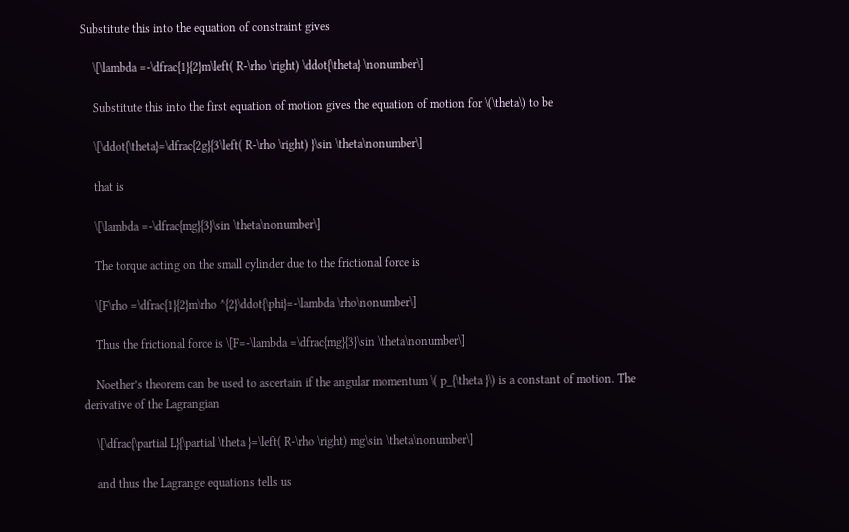Substitute this into the equation of constraint gives

    \[\lambda =-\dfrac{1}{2}m\left( R-\rho \right) \ddot{\theta} \nonumber\]

    Substitute this into the first equation of motion gives the equation of motion for \(\theta\) to be

    \[\ddot{\theta}=\dfrac{2g}{3\left( R-\rho \right) }\sin \theta\nonumber\]

    that is

    \[\lambda =-\dfrac{mg}{3}\sin \theta\nonumber\]

    The torque acting on the small cylinder due to the frictional force is

    \[F\rho =\dfrac{1}{2}m\rho ^{2}\ddot{\phi}=-\lambda \rho\nonumber\]

    Thus the frictional force is \[F=-\lambda =\dfrac{mg}{3}\sin \theta\nonumber\]

    Noether’s theorem can be used to ascertain if the angular momentum \( p_{\theta }\) is a constant of motion. The derivative of the Lagrangian

    \[\dfrac{\partial L}{\partial \theta }=\left( R-\rho \right) mg\sin \theta\nonumber\]

    and thus the Lagrange equations tells us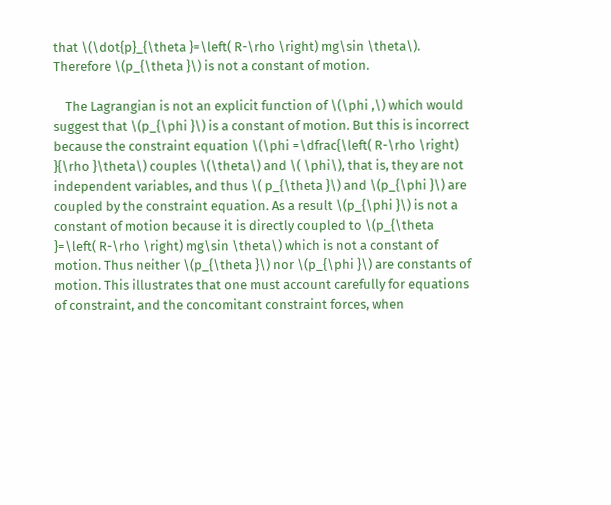that \(\dot{p}_{\theta }=\left( R-\rho \right) mg\sin \theta\). Therefore \(p_{\theta }\) is not a constant of motion.

    The Lagrangian is not an explicit function of \(\phi ,\) which would suggest that \(p_{\phi }\) is a constant of motion. But this is incorrect because the constraint equation \(\phi =\dfrac{\left( R-\rho \right) }{\rho }\theta\) couples \(\theta\) and \( \phi\), that is, they are not independent variables, and thus \( p_{\theta }\) and \(p_{\phi }\) are coupled by the constraint equation. As a result \(p_{\phi }\) is not a constant of motion because it is directly coupled to \(p_{\theta }=\left( R-\rho \right) mg\sin \theta\) which is not a constant of motion. Thus neither \(p_{\theta }\) nor \(p_{\phi }\) are constants of motion. This illustrates that one must account carefully for equations of constraint, and the concomitant constraint forces, when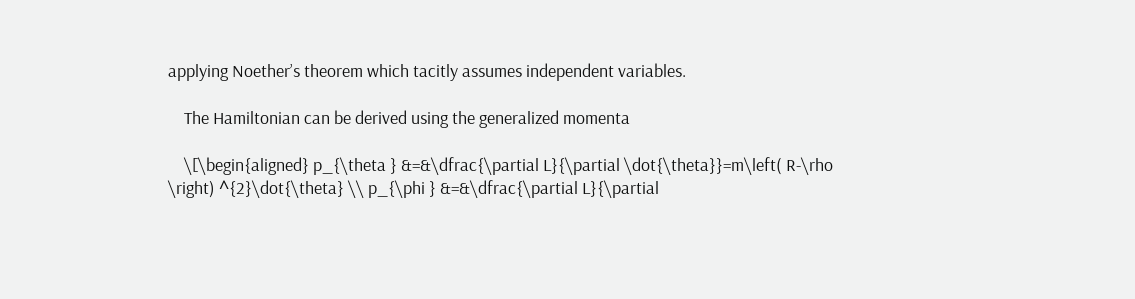applying Noether’s theorem which tacitly assumes independent variables.

    The Hamiltonian can be derived using the generalized momenta

    \[\begin{aligned} p_{\theta } &=&\dfrac{\partial L}{\partial \dot{\theta}}=m\left( R-\rho \right) ^{2}\dot{\theta} \\ p_{\phi } &=&\dfrac{\partial L}{\partial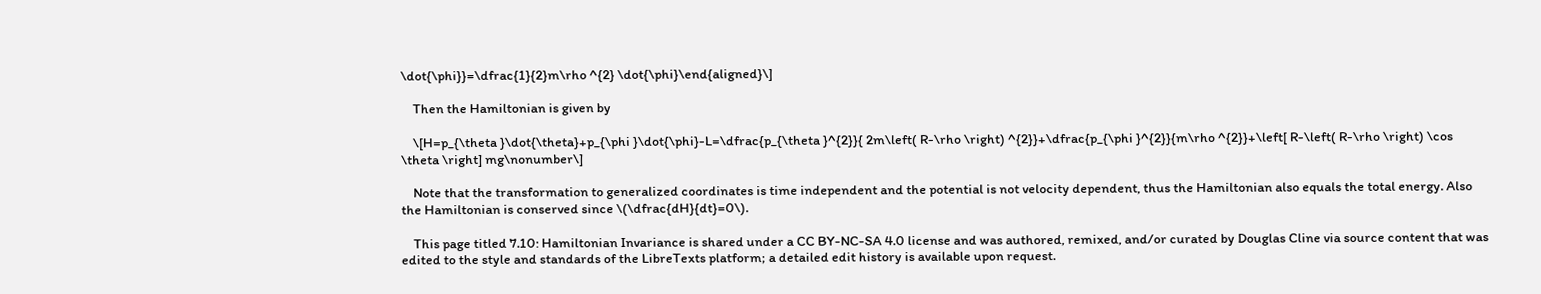\dot{\phi}}=\dfrac{1}{2}m\rho ^{2} \dot{\phi}\end{aligned}\]

    Then the Hamiltonian is given by

    \[H=p_{\theta }\dot{\theta}+p_{\phi }\dot{\phi}-L=\dfrac{p_{\theta }^{2}}{ 2m\left( R-\rho \right) ^{2}}+\dfrac{p_{\phi }^{2}}{m\rho ^{2}}+\left[ R-\left( R-\rho \right) \cos \theta \right] mg\nonumber\]

    Note that the transformation to generalized coordinates is time independent and the potential is not velocity dependent, thus the Hamiltonian also equals the total energy. Also the Hamiltonian is conserved since \(\dfrac{dH}{dt}=0\).

    This page titled 7.10: Hamiltonian Invariance is shared under a CC BY-NC-SA 4.0 license and was authored, remixed, and/or curated by Douglas Cline via source content that was edited to the style and standards of the LibreTexts platform; a detailed edit history is available upon request.